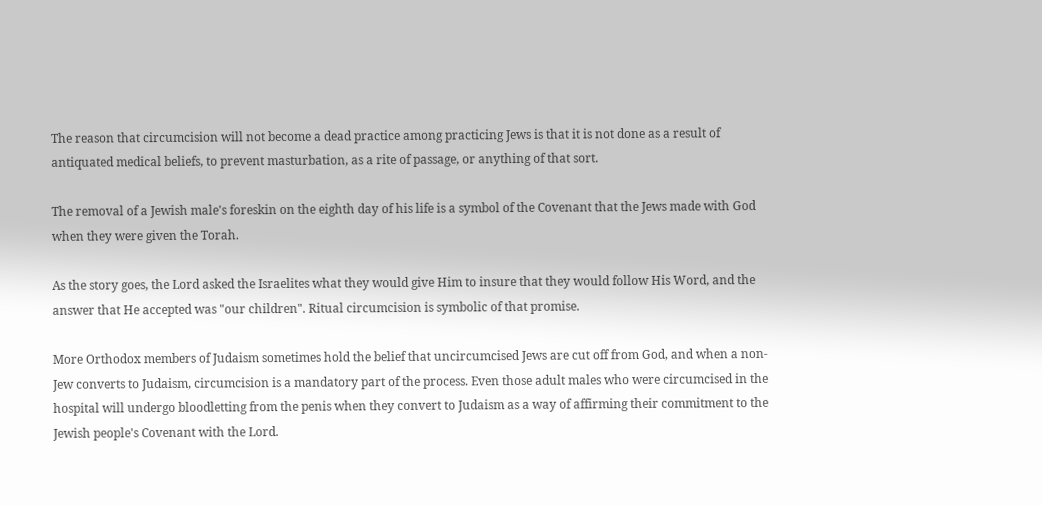The reason that circumcision will not become a dead practice among practicing Jews is that it is not done as a result of antiquated medical beliefs, to prevent masturbation, as a rite of passage, or anything of that sort.

The removal of a Jewish male's foreskin on the eighth day of his life is a symbol of the Covenant that the Jews made with God when they were given the Torah.

As the story goes, the Lord asked the Israelites what they would give Him to insure that they would follow His Word, and the answer that He accepted was "our children". Ritual circumcision is symbolic of that promise.

More Orthodox members of Judaism sometimes hold the belief that uncircumcised Jews are cut off from God, and when a non-Jew converts to Judaism, circumcision is a mandatory part of the process. Even those adult males who were circumcised in the hospital will undergo bloodletting from the penis when they convert to Judaism as a way of affirming their commitment to the Jewish people's Covenant with the Lord.